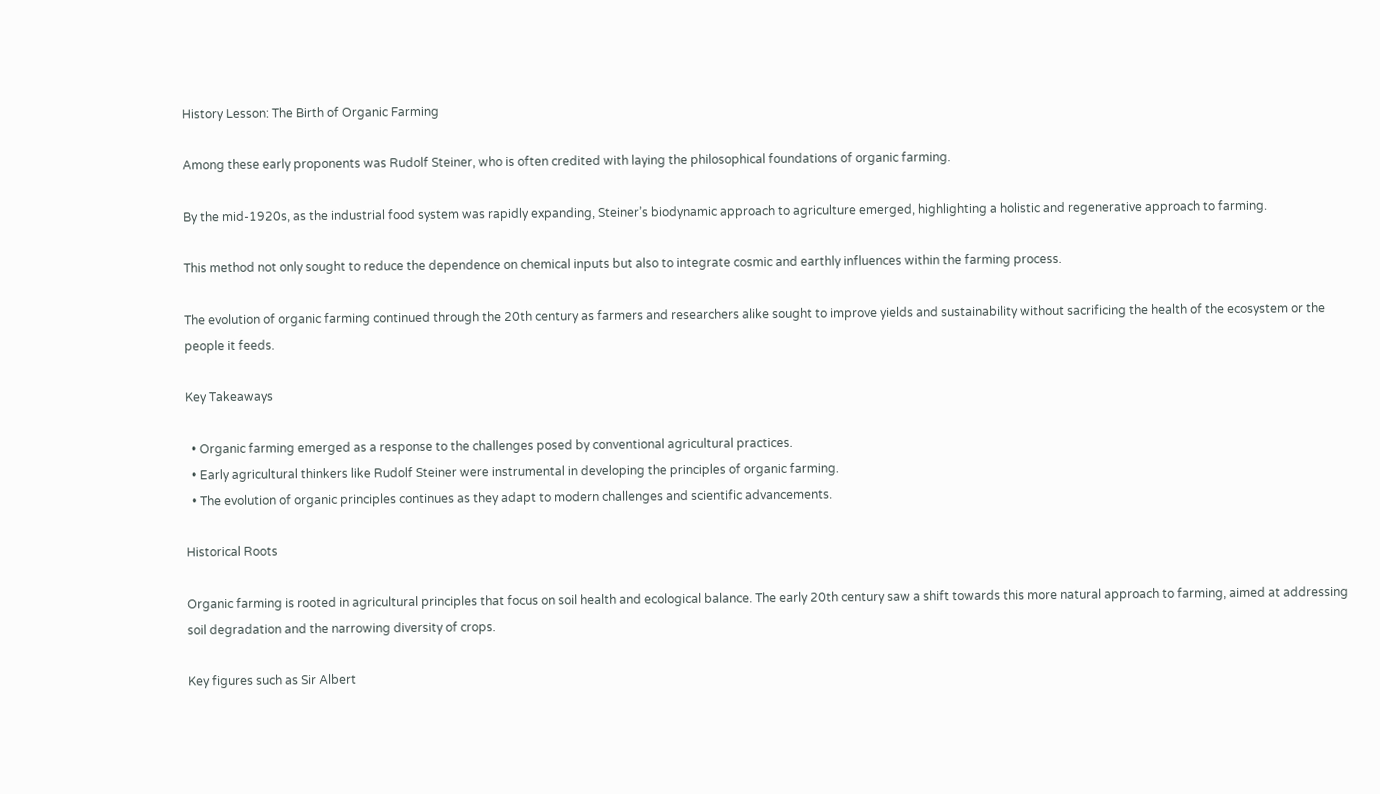History Lesson: The Birth of Organic Farming

Among these early proponents was Rudolf Steiner, who is often credited with laying the philosophical foundations of organic farming.

By the mid-1920s, as the industrial food system was rapidly expanding, Steiner’s biodynamic approach to agriculture emerged, highlighting a holistic and regenerative approach to farming.

This method not only sought to reduce the dependence on chemical inputs but also to integrate cosmic and earthly influences within the farming process.

The evolution of organic farming continued through the 20th century as farmers and researchers alike sought to improve yields and sustainability without sacrificing the health of the ecosystem or the people it feeds.

Key Takeaways

  • Organic farming emerged as a response to the challenges posed by conventional agricultural practices.
  • Early agricultural thinkers like Rudolf Steiner were instrumental in developing the principles of organic farming.
  • The evolution of organic principles continues as they adapt to modern challenges and scientific advancements.

Historical Roots

Organic farming is rooted in agricultural principles that focus on soil health and ecological balance. The early 20th century saw a shift towards this more natural approach to farming, aimed at addressing soil degradation and the narrowing diversity of crops.

Key figures such as Sir Albert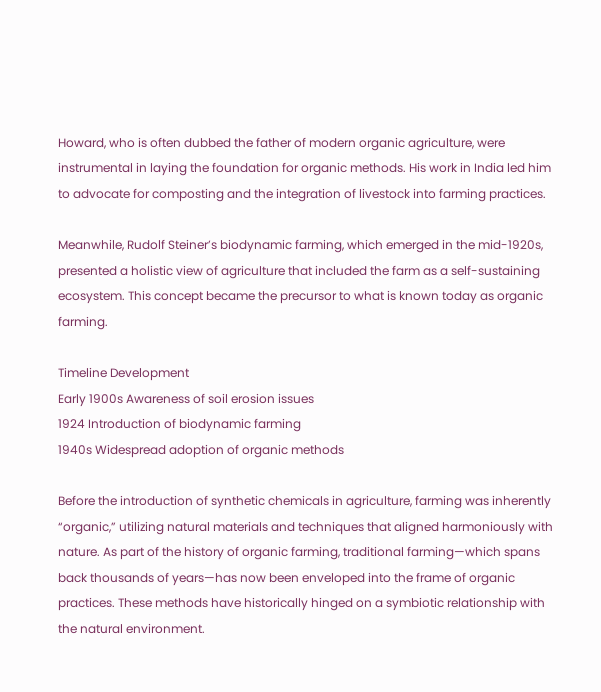Howard, who is often dubbed the father of modern organic agriculture, were instrumental in laying the foundation for organic methods. His work in India led him to advocate for composting and the integration of livestock into farming practices.

Meanwhile, Rudolf Steiner’s biodynamic farming, which emerged in the mid-1920s, presented a holistic view of agriculture that included the farm as a self-sustaining ecosystem. This concept became the precursor to what is known today as organic farming.

Timeline Development
Early 1900s Awareness of soil erosion issues
1924 Introduction of biodynamic farming
1940s Widespread adoption of organic methods

Before the introduction of synthetic chemicals in agriculture, farming was inherently “organic,” utilizing natural materials and techniques that aligned harmoniously with nature. As part of the history of organic farming, traditional farming—which spans back thousands of years—has now been enveloped into the frame of organic practices. These methods have historically hinged on a symbiotic relationship with the natural environment.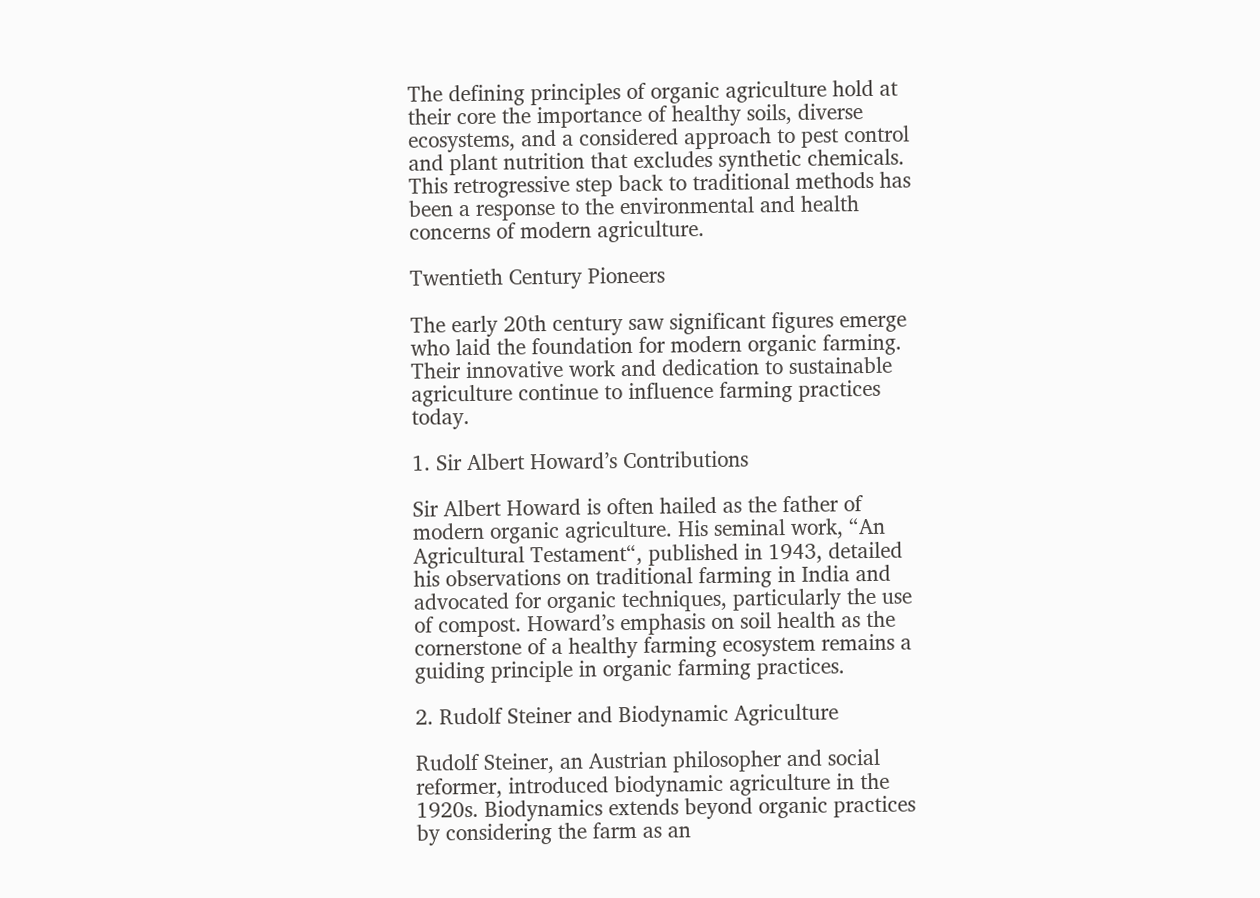The defining principles of organic agriculture hold at their core the importance of healthy soils, diverse ecosystems, and a considered approach to pest control and plant nutrition that excludes synthetic chemicals. This retrogressive step back to traditional methods has been a response to the environmental and health concerns of modern agriculture.

Twentieth Century Pioneers

The early 20th century saw significant figures emerge who laid the foundation for modern organic farming. Their innovative work and dedication to sustainable agriculture continue to influence farming practices today.

1. Sir Albert Howard’s Contributions

Sir Albert Howard is often hailed as the father of modern organic agriculture. His seminal work, “An Agricultural Testament“, published in 1943, detailed his observations on traditional farming in India and advocated for organic techniques, particularly the use of compost. Howard’s emphasis on soil health as the cornerstone of a healthy farming ecosystem remains a guiding principle in organic farming practices.

2. Rudolf Steiner and Biodynamic Agriculture

Rudolf Steiner, an Austrian philosopher and social reformer, introduced biodynamic agriculture in the 1920s. Biodynamics extends beyond organic practices by considering the farm as an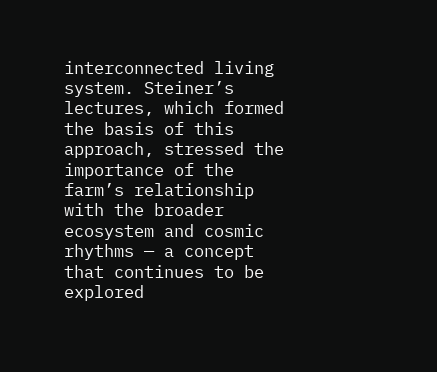interconnected living system. Steiner’s lectures, which formed the basis of this approach, stressed the importance of the farm’s relationship with the broader ecosystem and cosmic rhythms — a concept that continues to be explored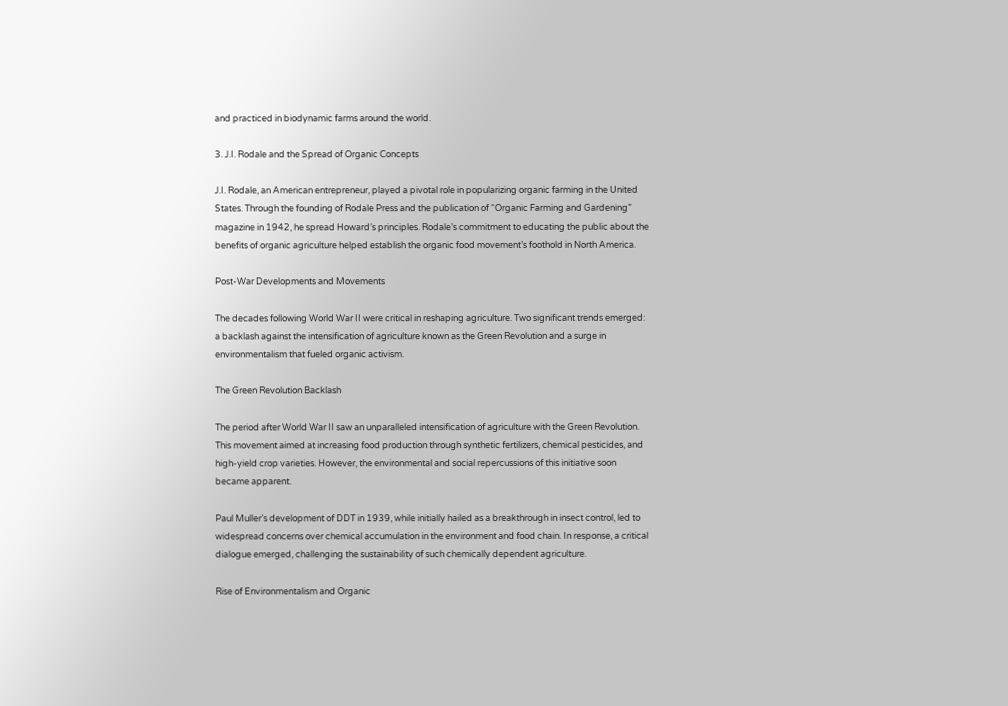and practiced in biodynamic farms around the world.

3. J.I. Rodale and the Spread of Organic Concepts

J.I. Rodale, an American entrepreneur, played a pivotal role in popularizing organic farming in the United States. Through the founding of Rodale Press and the publication of “Organic Farming and Gardening” magazine in 1942, he spread Howard’s principles. Rodale’s commitment to educating the public about the benefits of organic agriculture helped establish the organic food movement’s foothold in North America.

Post-War Developments and Movements

The decades following World War II were critical in reshaping agriculture. Two significant trends emerged: a backlash against the intensification of agriculture known as the Green Revolution and a surge in environmentalism that fueled organic activism.

The Green Revolution Backlash

The period after World War II saw an unparalleled intensification of agriculture with the Green Revolution. This movement aimed at increasing food production through synthetic fertilizers, chemical pesticides, and high-yield crop varieties. However, the environmental and social repercussions of this initiative soon became apparent.

Paul Muller’s development of DDT in 1939, while initially hailed as a breakthrough in insect control, led to widespread concerns over chemical accumulation in the environment and food chain. In response, a critical dialogue emerged, challenging the sustainability of such chemically dependent agriculture.

Rise of Environmentalism and Organic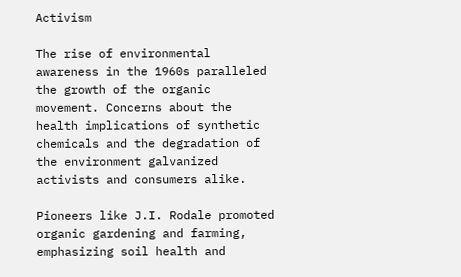Activism

The rise of environmental awareness in the 1960s paralleled the growth of the organic movement. Concerns about the health implications of synthetic chemicals and the degradation of the environment galvanized activists and consumers alike.

Pioneers like J.I. Rodale promoted organic gardening and farming, emphasizing soil health and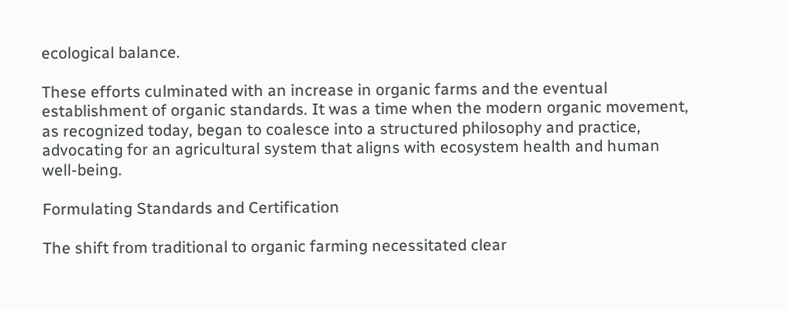ecological balance.

These efforts culminated with an increase in organic farms and the eventual establishment of organic standards. It was a time when the modern organic movement, as recognized today, began to coalesce into a structured philosophy and practice, advocating for an agricultural system that aligns with ecosystem health and human well-being.

Formulating Standards and Certification

The shift from traditional to organic farming necessitated clear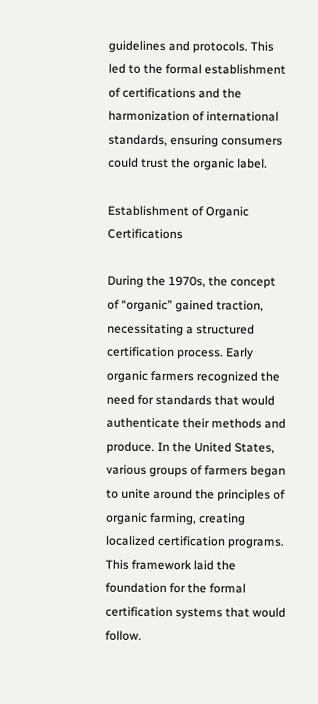guidelines and protocols. This led to the formal establishment of certifications and the harmonization of international standards, ensuring consumers could trust the organic label.

Establishment of Organic Certifications

During the 1970s, the concept of “organic” gained traction, necessitating a structured certification process. Early organic farmers recognized the need for standards that would authenticate their methods and produce. In the United States, various groups of farmers began to unite around the principles of organic farming, creating localized certification programs. This framework laid the foundation for the formal certification systems that would follow.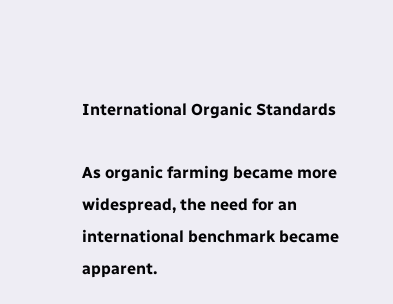International Organic Standards

As organic farming became more widespread, the need for an international benchmark became apparent.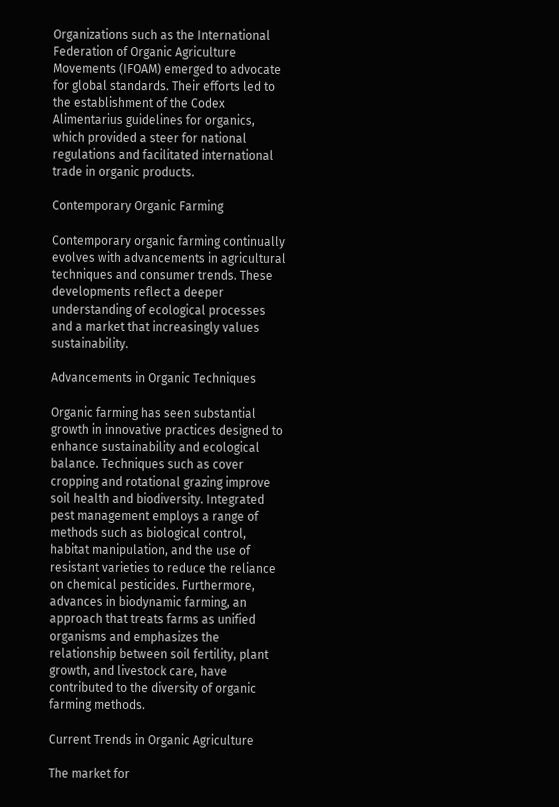Organizations such as the International Federation of Organic Agriculture Movements (IFOAM) emerged to advocate for global standards. Their efforts led to the establishment of the Codex Alimentarius guidelines for organics, which provided a steer for national regulations and facilitated international trade in organic products.

Contemporary Organic Farming

Contemporary organic farming continually evolves with advancements in agricultural techniques and consumer trends. These developments reflect a deeper understanding of ecological processes and a market that increasingly values sustainability.

Advancements in Organic Techniques

Organic farming has seen substantial growth in innovative practices designed to enhance sustainability and ecological balance. Techniques such as cover cropping and rotational grazing improve soil health and biodiversity. Integrated pest management employs a range of methods such as biological control, habitat manipulation, and the use of resistant varieties to reduce the reliance on chemical pesticides. Furthermore, advances in biodynamic farming, an approach that treats farms as unified organisms and emphasizes the relationship between soil fertility, plant growth, and livestock care, have contributed to the diversity of organic farming methods.

Current Trends in Organic Agriculture

The market for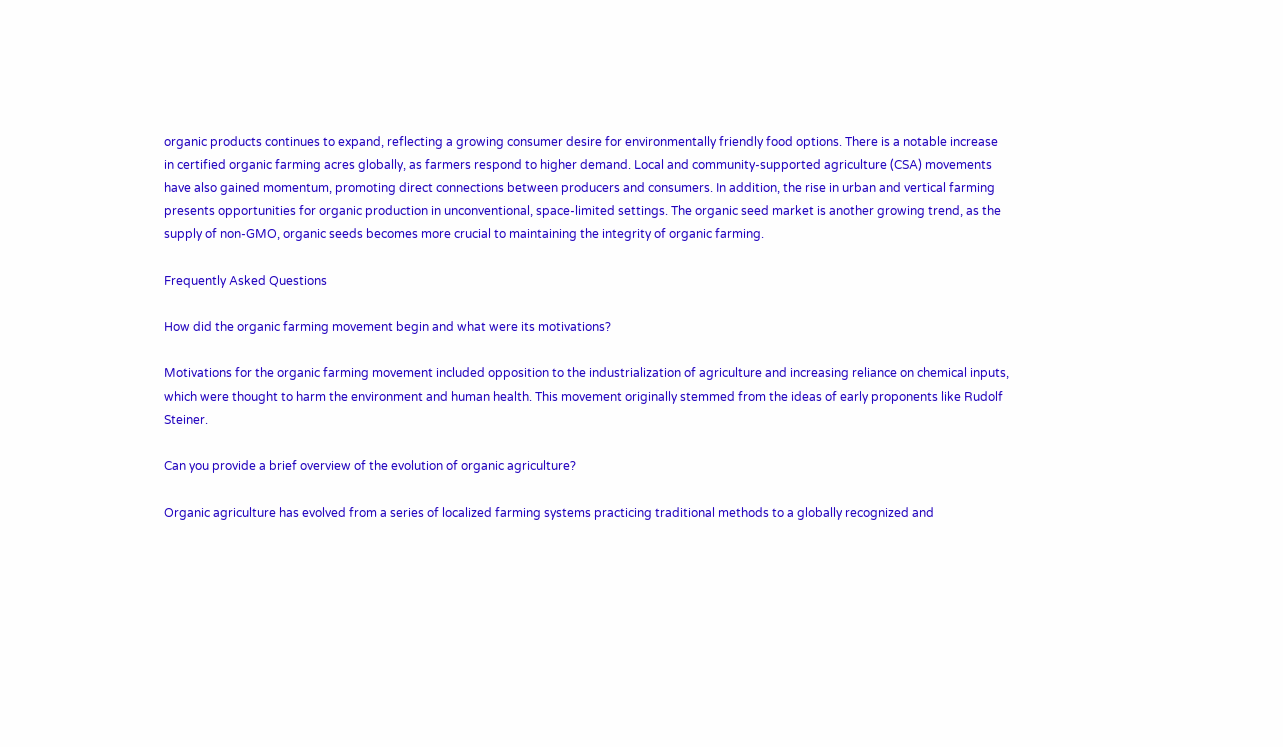organic products continues to expand, reflecting a growing consumer desire for environmentally friendly food options. There is a notable increase in certified organic farming acres globally, as farmers respond to higher demand. Local and community-supported agriculture (CSA) movements have also gained momentum, promoting direct connections between producers and consumers. In addition, the rise in urban and vertical farming presents opportunities for organic production in unconventional, space-limited settings. The organic seed market is another growing trend, as the supply of non-GMO, organic seeds becomes more crucial to maintaining the integrity of organic farming.

Frequently Asked Questions

How did the organic farming movement begin and what were its motivations?

Motivations for the organic farming movement included opposition to the industrialization of agriculture and increasing reliance on chemical inputs, which were thought to harm the environment and human health. This movement originally stemmed from the ideas of early proponents like Rudolf Steiner.

Can you provide a brief overview of the evolution of organic agriculture?

Organic agriculture has evolved from a series of localized farming systems practicing traditional methods to a globally recognized and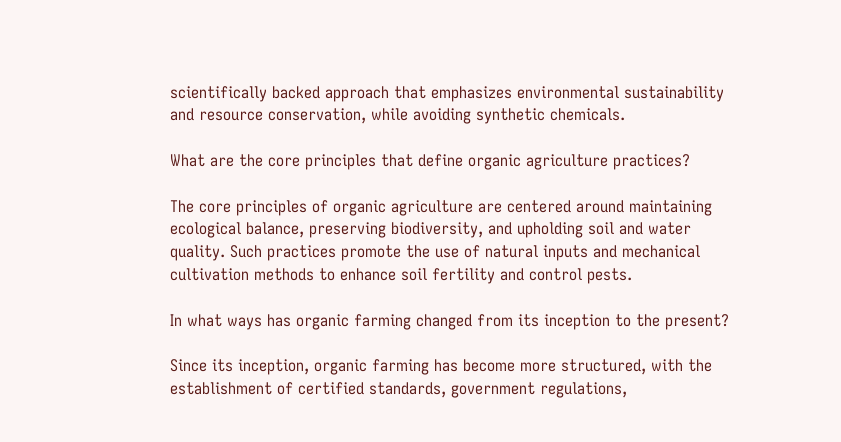scientifically backed approach that emphasizes environmental sustainability and resource conservation, while avoiding synthetic chemicals.

What are the core principles that define organic agriculture practices?

The core principles of organic agriculture are centered around maintaining ecological balance, preserving biodiversity, and upholding soil and water quality. Such practices promote the use of natural inputs and mechanical cultivation methods to enhance soil fertility and control pests.

In what ways has organic farming changed from its inception to the present?

Since its inception, organic farming has become more structured, with the establishment of certified standards, government regulations,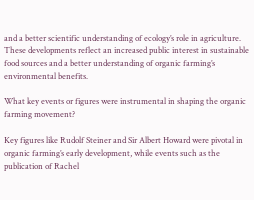and a better scientific understanding of ecology’s role in agriculture. These developments reflect an increased public interest in sustainable food sources and a better understanding of organic farming’s environmental benefits.

What key events or figures were instrumental in shaping the organic farming movement?

Key figures like Rudolf Steiner and Sir Albert Howard were pivotal in organic farming’s early development, while events such as the publication of Rachel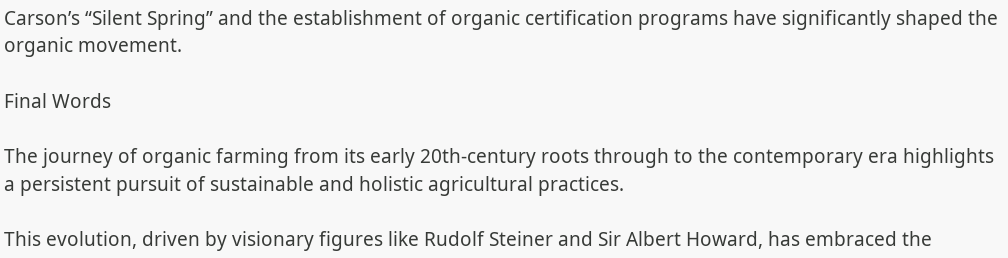Carson’s “Silent Spring” and the establishment of organic certification programs have significantly shaped the organic movement.

Final Words

The journey of organic farming from its early 20th-century roots through to the contemporary era highlights a persistent pursuit of sustainable and holistic agricultural practices.

This evolution, driven by visionary figures like Rudolf Steiner and Sir Albert Howard, has embraced the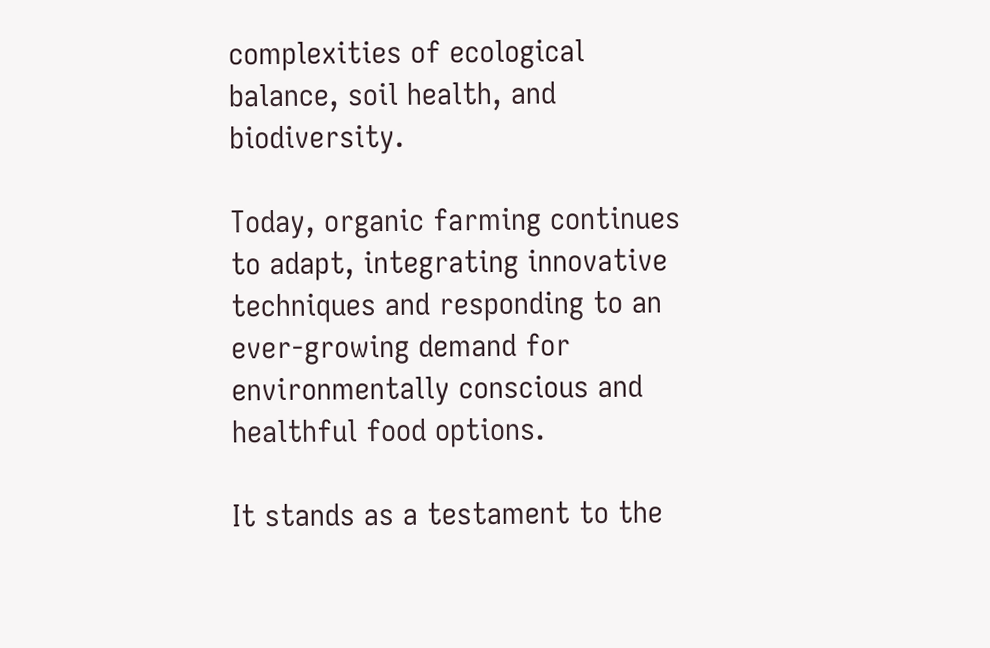complexities of ecological balance, soil health, and biodiversity.

Today, organic farming continues to adapt, integrating innovative techniques and responding to an ever-growing demand for environmentally conscious and healthful food options.

It stands as a testament to the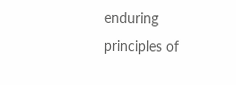enduring principles of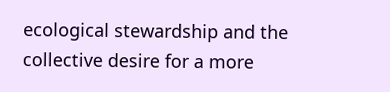ecological stewardship and the collective desire for a more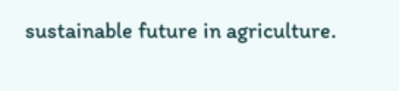sustainable future in agriculture.